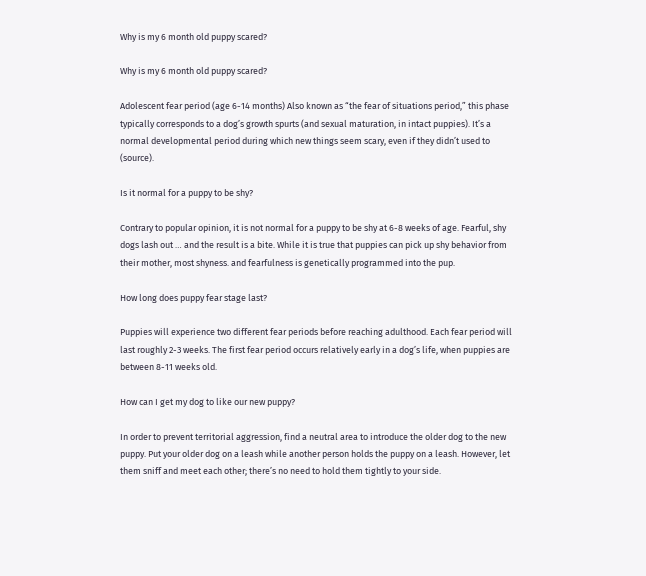Why is my 6 month old puppy scared?

Why is my 6 month old puppy scared?

Adolescent fear period (age 6-14 months) Also known as “the fear of situations period,” this phase typically corresponds to a dog’s growth spurts (and sexual maturation, in intact puppies). It’s a normal developmental period during which new things seem scary, even if they didn’t used to (source).

Is it normal for a puppy to be shy?

Contrary to popular opinion, it is not normal for a puppy to be shy at 6-8 weeks of age. Fearful, shy dogs lash out … and the result is a bite. While it is true that puppies can pick up shy behavior from their mother, most shyness. and fearfulness is genetically programmed into the pup.

How long does puppy fear stage last?

Puppies will experience two different fear periods before reaching adulthood. Each fear period will last roughly 2-3 weeks. The first fear period occurs relatively early in a dog’s life, when puppies are between 8-11 weeks old.

How can I get my dog to like our new puppy?

In order to prevent territorial aggression, find a neutral area to introduce the older dog to the new puppy. Put your older dog on a leash while another person holds the puppy on a leash. However, let them sniff and meet each other; there’s no need to hold them tightly to your side.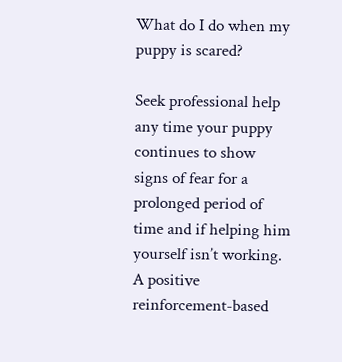What do I do when my puppy is scared?

Seek professional help any time your puppy continues to show signs of fear for a prolonged period of time and if helping him yourself isn’t working. A positive reinforcement-based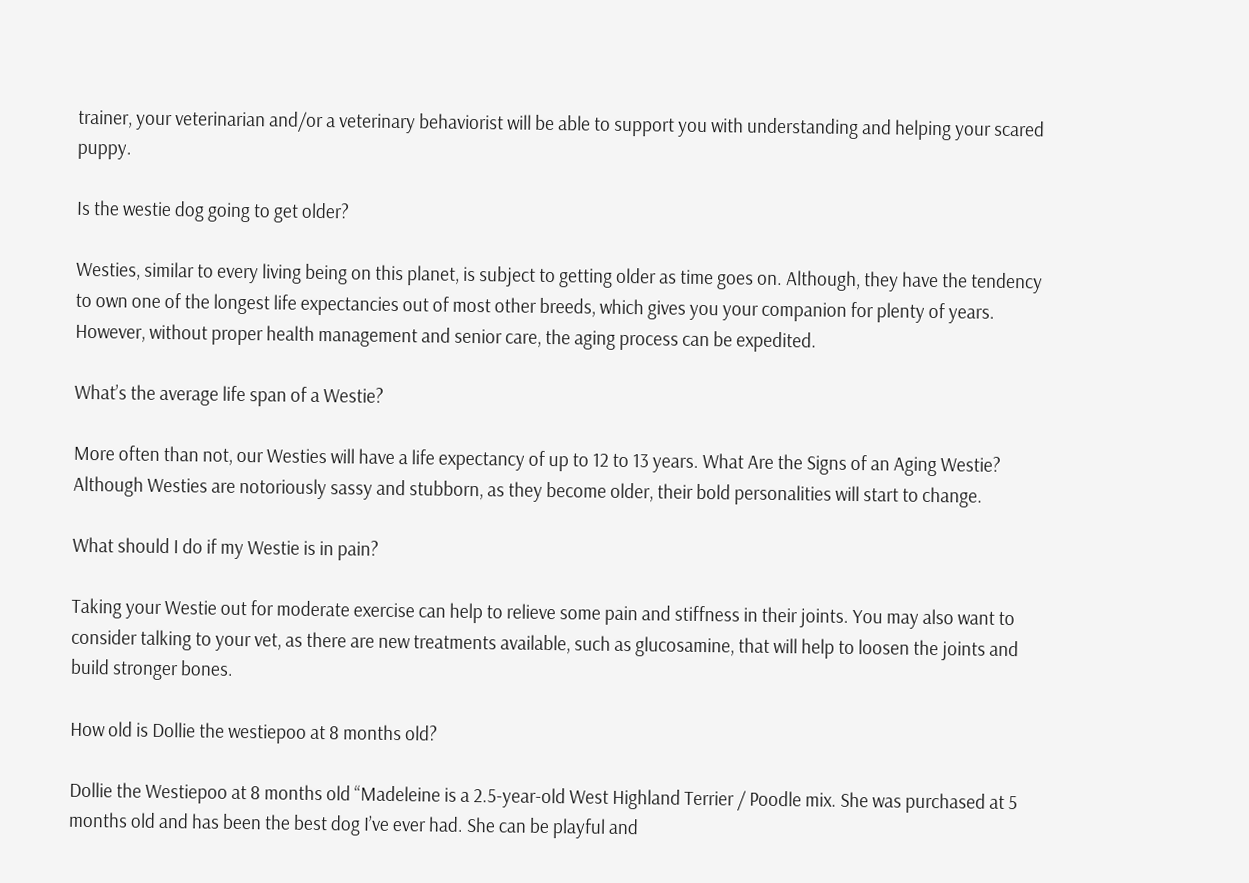trainer, your veterinarian and/or a veterinary behaviorist will be able to support you with understanding and helping your scared puppy.

Is the westie dog going to get older?

Westies, similar to every living being on this planet, is subject to getting older as time goes on. Although, they have the tendency to own one of the longest life expectancies out of most other breeds, which gives you your companion for plenty of years. However, without proper health management and senior care, the aging process can be expedited.

What’s the average life span of a Westie?

More often than not, our Westies will have a life expectancy of up to 12 to 13 years. What Are the Signs of an Aging Westie? Although Westies are notoriously sassy and stubborn, as they become older, their bold personalities will start to change.

What should I do if my Westie is in pain?

Taking your Westie out for moderate exercise can help to relieve some pain and stiffness in their joints. You may also want to consider talking to your vet, as there are new treatments available, such as glucosamine, that will help to loosen the joints and build stronger bones.

How old is Dollie the westiepoo at 8 months old?

Dollie the Westiepoo at 8 months old “Madeleine is a 2.5-year-old West Highland Terrier / Poodle mix. She was purchased at 5 months old and has been the best dog I’ve ever had. She can be playful and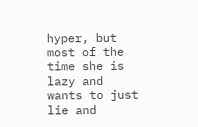hyper, but most of the time she is lazy and wants to just lie and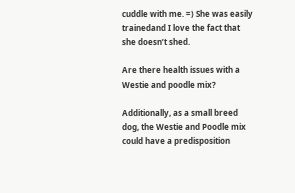cuddle with me. =) She was easily trainedand I love the fact that she doesn’t shed.

Are there health issues with a Westie and poodle mix?

Additionally, as a small breed dog, the Westie and Poodle mix could have a predisposition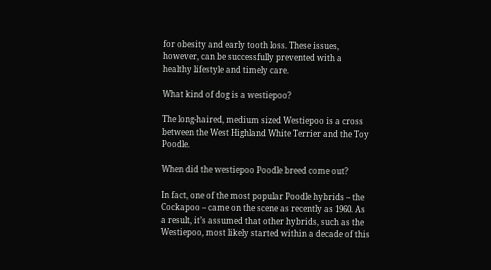for obesity and early tooth loss. These issues, however, can be successfully prevented with a healthy lifestyle and timely care.

What kind of dog is a westiepoo?

The long-haired, medium sized Westiepoo is a cross between the West Highland White Terrier and the Toy Poodle.

When did the westiepoo Poodle breed come out?

In fact, one of the most popular Poodle hybrids – the Cockapoo – came on the scene as recently as 1960. As a result, it’s assumed that other hybrids, such as the Westiepoo, most likely started within a decade of this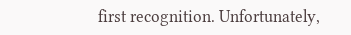first recognition. Unfortunately,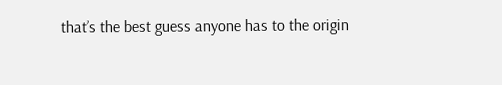that’s the best guess anyone has to the origin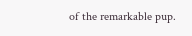of the remarkable pup.